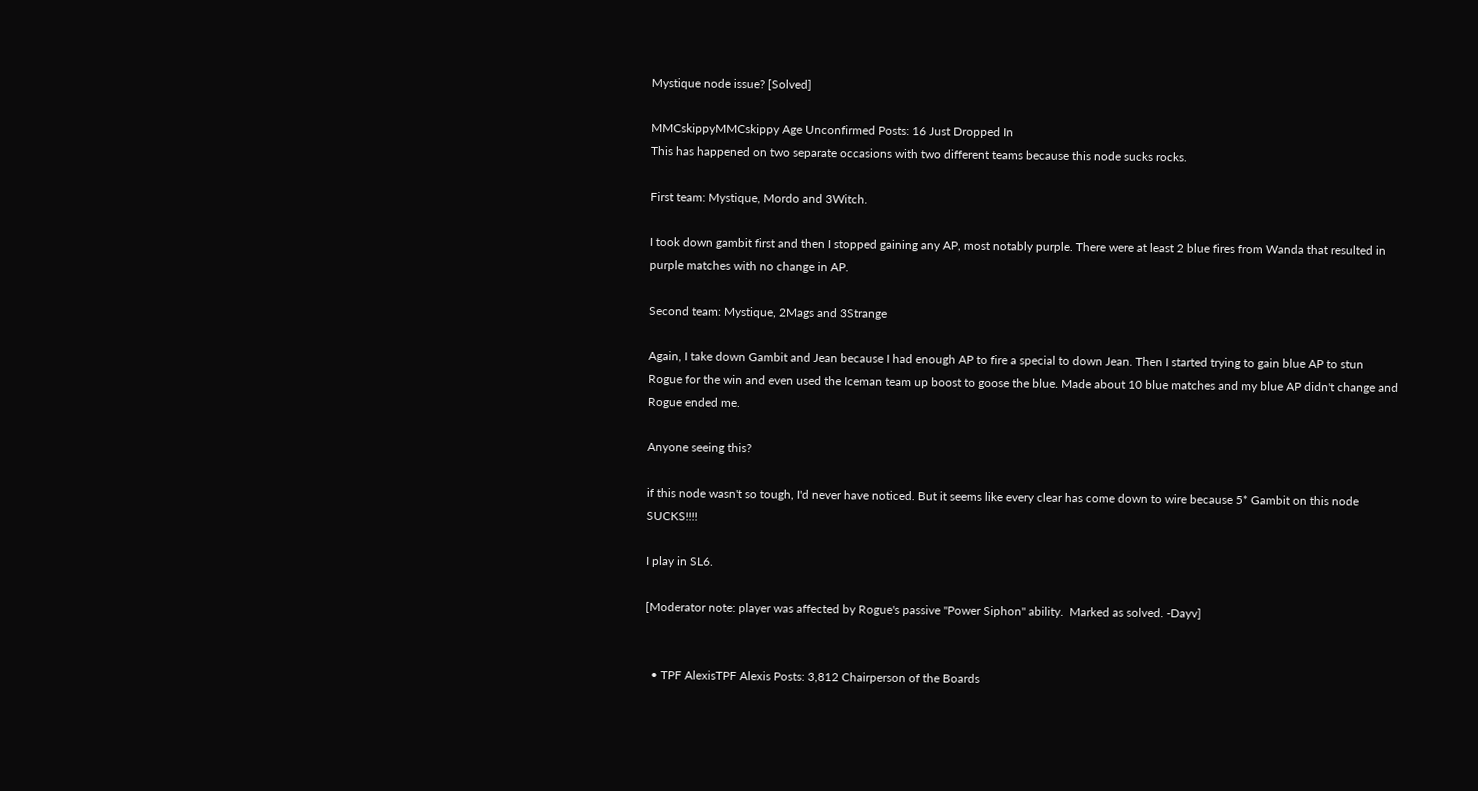Mystique node issue? [Solved]

MMCskippyMMCskippy Age Unconfirmed Posts: 16 Just Dropped In
This has happened on two separate occasions with two different teams because this node sucks rocks.

First team: Mystique, Mordo and 3Witch.

I took down gambit first and then I stopped gaining any AP, most notably purple. There were at least 2 blue fires from Wanda that resulted in purple matches with no change in AP.

Second team: Mystique, 2Mags and 3Strange

Again, I take down Gambit and Jean because I had enough AP to fire a special to down Jean. Then I started trying to gain blue AP to stun Rogue for the win and even used the Iceman team up boost to goose the blue. Made about 10 blue matches and my blue AP didn't change and Rogue ended me.

Anyone seeing this?

if this node wasn't so tough, I'd never have noticed. But it seems like every clear has come down to wire because 5* Gambit on this node SUCKS!!!!

I play in SL6.

[Moderator note: player was affected by Rogue's passive "Power Siphon" ability.  Marked as solved. -Dayv]


  • TPF AlexisTPF Alexis Posts: 3,812 Chairperson of the Boards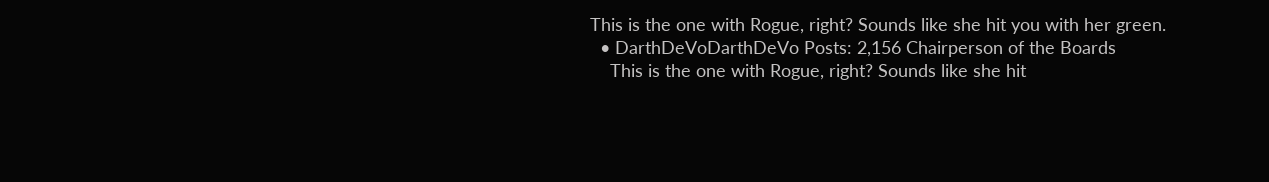This is the one with Rogue, right? Sounds like she hit you with her green.
  • DarthDeVoDarthDeVo Posts: 2,156 Chairperson of the Boards
    This is the one with Rogue, right? Sounds like she hit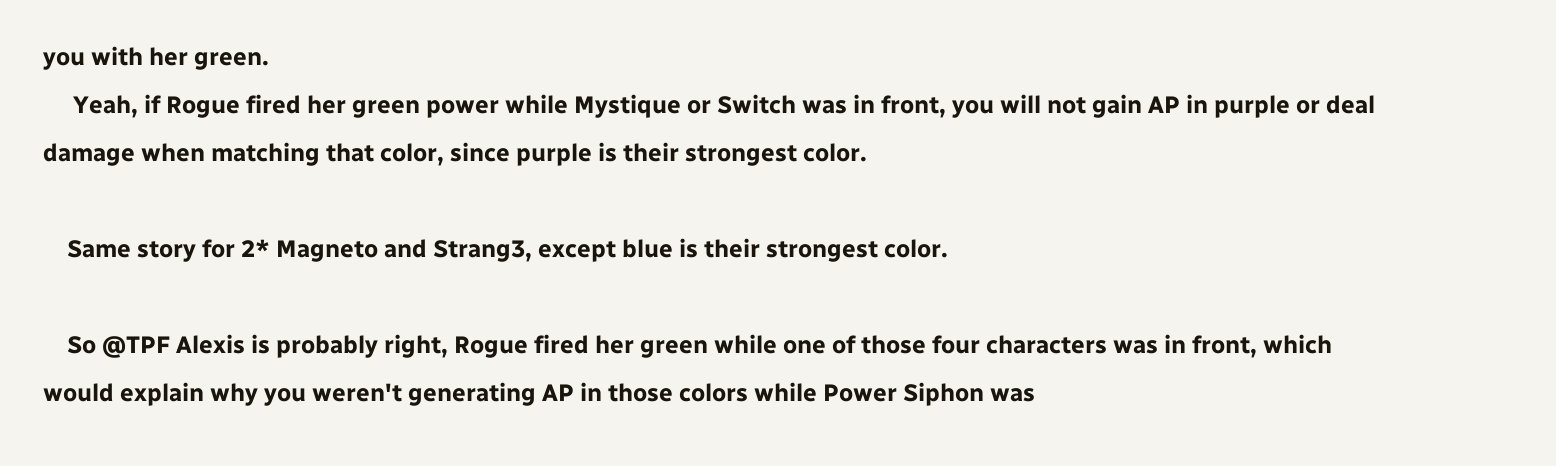you with her green.
     Yeah, if Rogue fired her green power while Mystique or Switch was in front, you will not gain AP in purple or deal damage when matching that color, since purple is their strongest color.

    Same story for 2* Magneto and Strang3, except blue is their strongest color.

    So @TPF Alexis is probably right, Rogue fired her green while one of those four characters was in front, which would explain why you weren't generating AP in those colors while Power Siphon was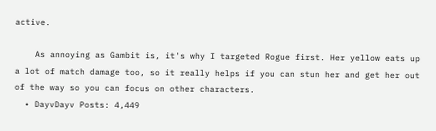active.

    As annoying as Gambit is, it's why I targeted Rogue first. Her yellow eats up a lot of match damage too, so it really helps if you can stun her and get her out of the way so you can focus on other characters.
  • DayvDayv Posts: 4,449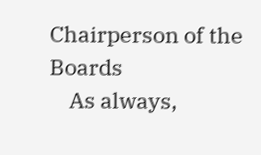Chairperson of the Boards
    As always,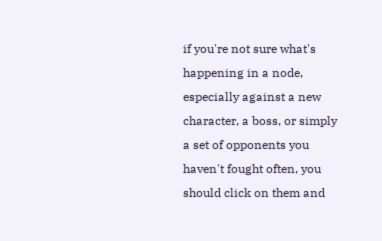if you're not sure what's happening in a node, especially against a new character, a boss, or simply a set of opponents you haven't fought often, you should click on them and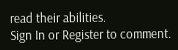read their abilities.
Sign In or Register to comment.